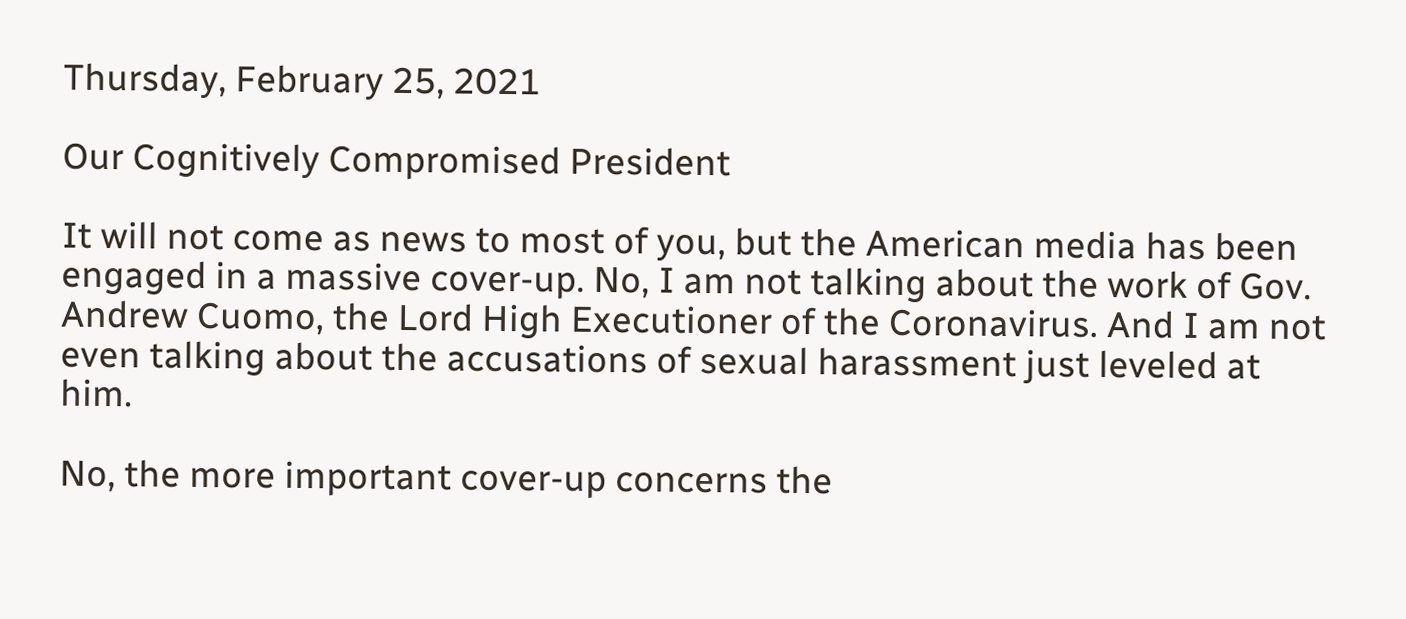Thursday, February 25, 2021

Our Cognitively Compromised President

It will not come as news to most of you, but the American media has been engaged in a massive cover-up. No, I am not talking about the work of Gov. Andrew Cuomo, the Lord High Executioner of the Coronavirus. And I am not even talking about the accusations of sexual harassment just leveled at him.

No, the more important cover-up concerns the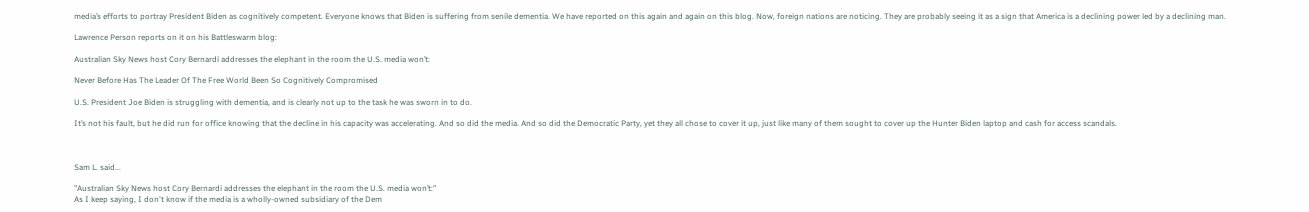media’s efforts to portray President Biden as cognitively competent. Everyone knows that Biden is suffering from senile dementia. We have reported on this again and again on this blog. Now, foreign nations are noticing. They are probably seeing it as a sign that America is a declining power led by a declining man.

Lawrence Person reports on it on his Battleswarm blog:

Australian Sky News host Cory Bernardi addresses the elephant in the room the U.S. media won’t:

Never Before Has The Leader Of The Free World Been So Cognitively Compromised

U.S. President Joe Biden is struggling with dementia, and is clearly not up to the task he was sworn in to do.

It’s not his fault, but he did run for office knowing that the decline in his capacity was accelerating. And so did the media. And so did the Democratic Party, yet they all chose to cover it up, just like many of them sought to cover up the Hunter Biden laptop and cash for access scandals.



Sam L. said...

"Australian Sky News host Cory Bernardi addresses the elephant in the room the U.S. media won’t:"
As I keep saying, I don't know if the media is a wholly-owned subsidiary of the Dem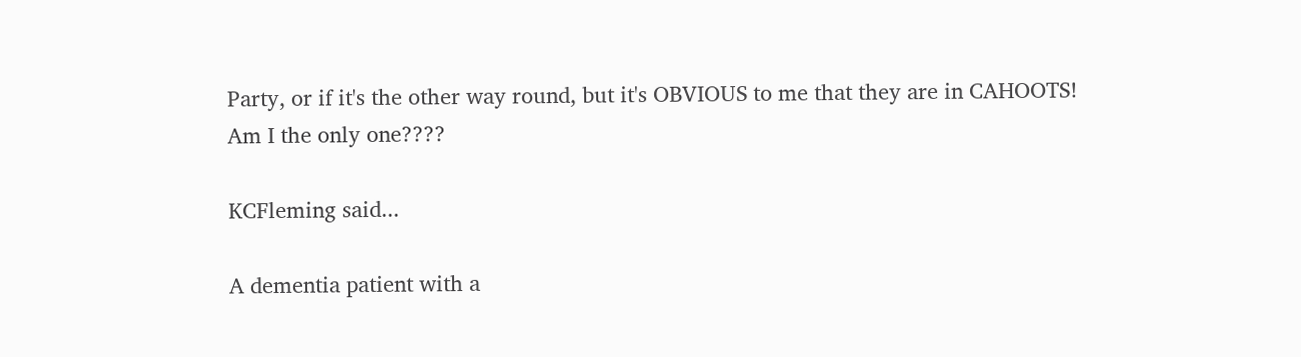Party, or if it's the other way round, but it's OBVIOUS to me that they are in CAHOOTS!
Am I the only one????

KCFleming said...

A dementia patient with a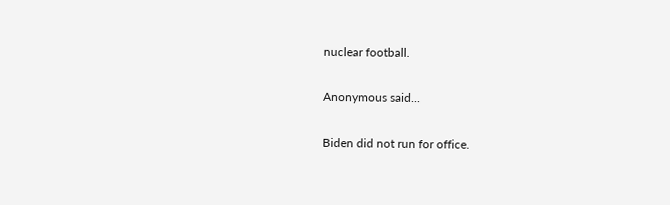nuclear football.

Anonymous said...

Biden did not run for office.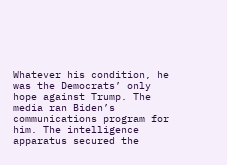Whatever his condition, he was the Democrats’ only hope against Trump. The media ran Biden’s communications program for him. The intelligence apparatus secured the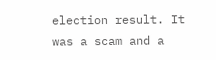election result. It was a scam and a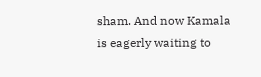sham. And now Kamala is eagerly waiting to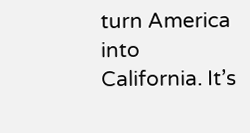turn America into California. It’s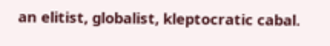an elitist, globalist, kleptocratic cabal.